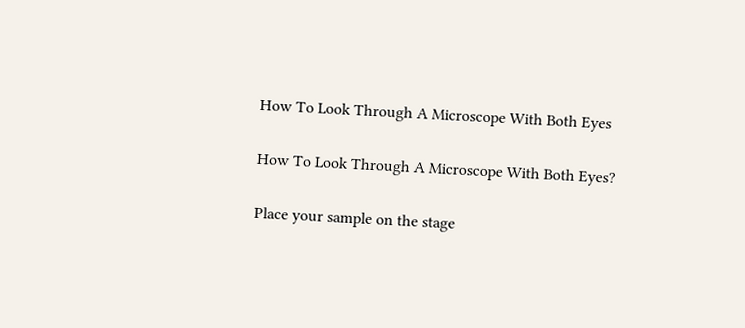How To Look Through A Microscope With Both Eyes

How To Look Through A Microscope With Both Eyes?

Place your sample on the stage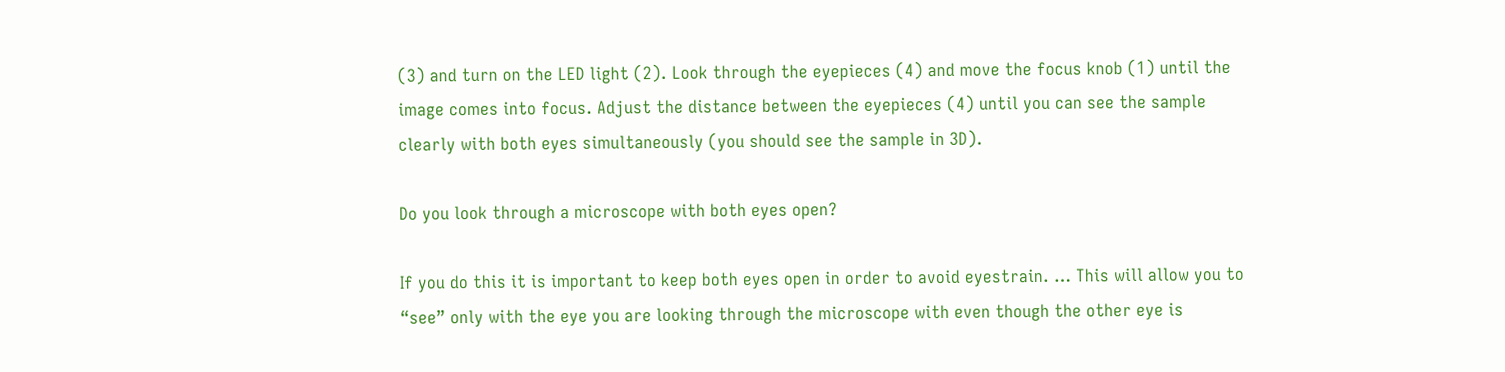(3) and turn on the LED light (2). Look through the eyepieces (4) and move the focus knob (1) until the image comes into focus. Adjust the distance between the eyepieces (4) until you can see the sample clearly with both eyes simultaneously (you should see the sample in 3D).

Do you look through a microscope with both eyes open?

If you do this it is important to keep both eyes open in order to avoid eyestrain. … This will allow you to “see” only with the eye you are looking through the microscope with even though the other eye is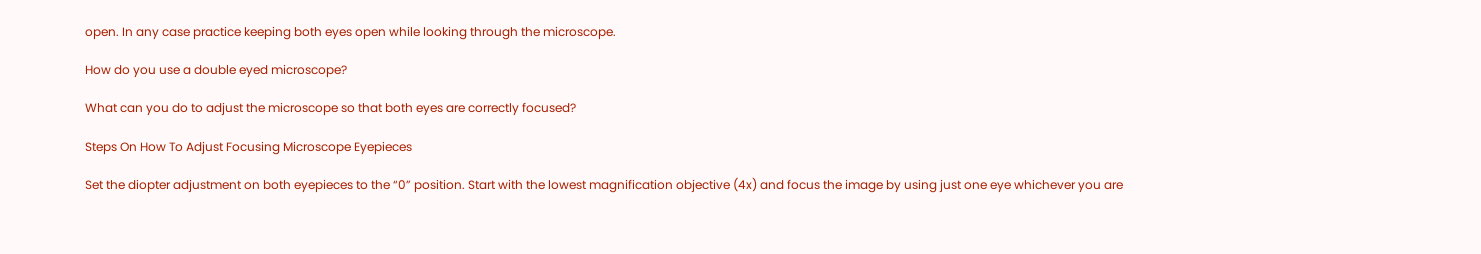open. In any case practice keeping both eyes open while looking through the microscope.

How do you use a double eyed microscope?

What can you do to adjust the microscope so that both eyes are correctly focused?

Steps On How To Adjust Focusing Microscope Eyepieces

Set the diopter adjustment on both eyepieces to the “0” position. Start with the lowest magnification objective (4x) and focus the image by using just one eye whichever you are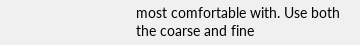most comfortable with. Use both the coarse and fine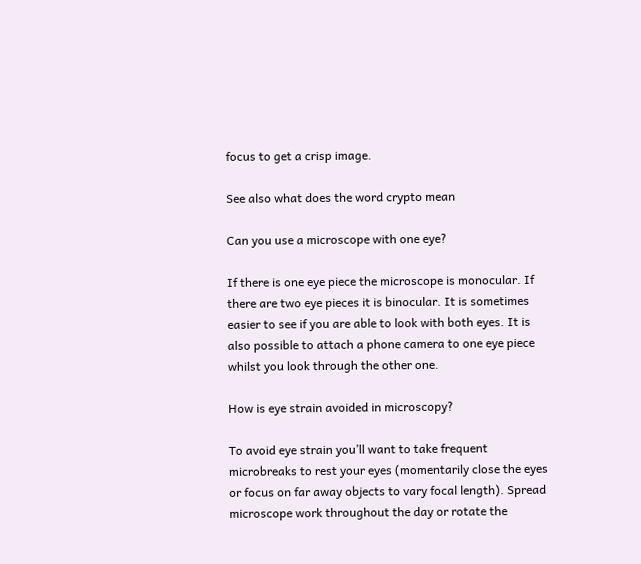focus to get a crisp image.

See also what does the word crypto mean

Can you use a microscope with one eye?

If there is one eye piece the microscope is monocular. If there are two eye pieces it is binocular. It is sometimes easier to see if you are able to look with both eyes. It is also possible to attach a phone camera to one eye piece whilst you look through the other one.

How is eye strain avoided in microscopy?

To avoid eye strain you’ll want to take frequent microbreaks to rest your eyes (momentarily close the eyes or focus on far away objects to vary focal length). Spread microscope work throughout the day or rotate the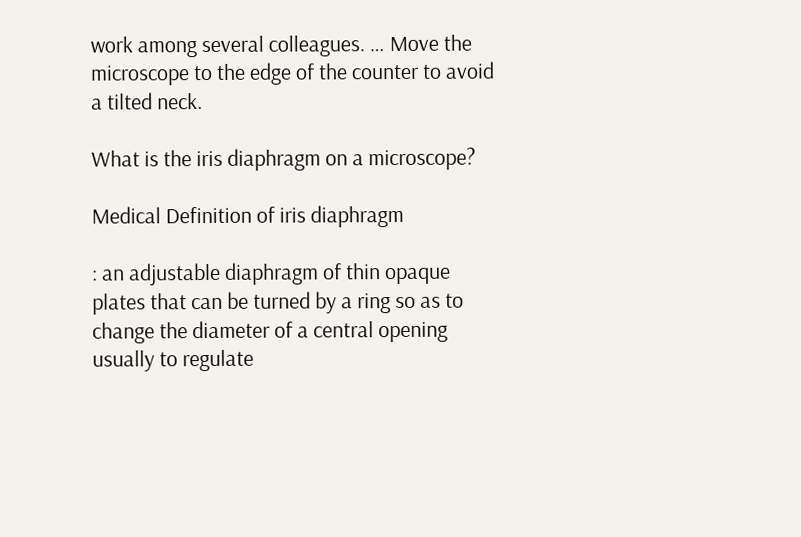work among several colleagues. … Move the microscope to the edge of the counter to avoid a tilted neck.

What is the iris diaphragm on a microscope?

Medical Definition of iris diaphragm

: an adjustable diaphragm of thin opaque plates that can be turned by a ring so as to change the diameter of a central opening usually to regulate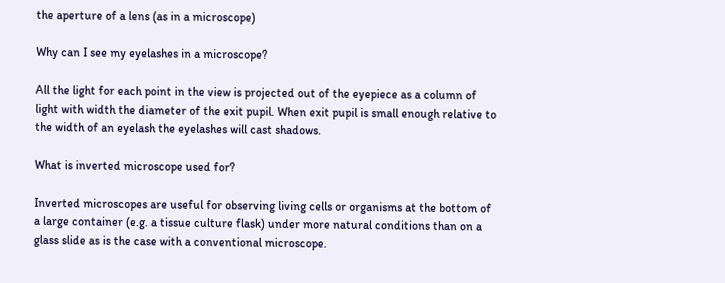the aperture of a lens (as in a microscope)

Why can I see my eyelashes in a microscope?

All the light for each point in the view is projected out of the eyepiece as a column of light with width the diameter of the exit pupil. When exit pupil is small enough relative to the width of an eyelash the eyelashes will cast shadows.

What is inverted microscope used for?

Inverted microscopes are useful for observing living cells or organisms at the bottom of a large container (e.g. a tissue culture flask) under more natural conditions than on a glass slide as is the case with a conventional microscope.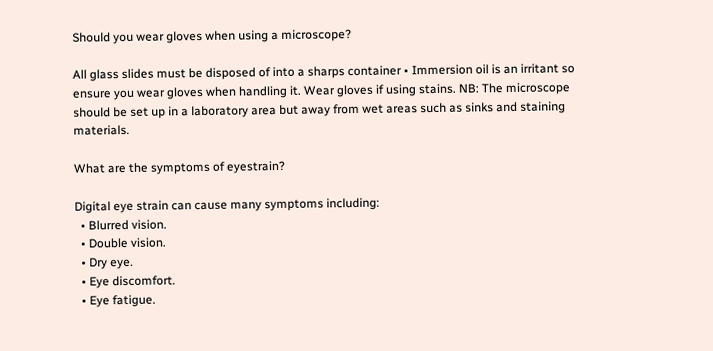Should you wear gloves when using a microscope?

All glass slides must be disposed of into a sharps container • Immersion oil is an irritant so ensure you wear gloves when handling it. Wear gloves if using stains. NB: The microscope should be set up in a laboratory area but away from wet areas such as sinks and staining materials.

What are the symptoms of eyestrain?

Digital eye strain can cause many symptoms including:
  • Blurred vision.
  • Double vision.
  • Dry eye.
  • Eye discomfort.
  • Eye fatigue.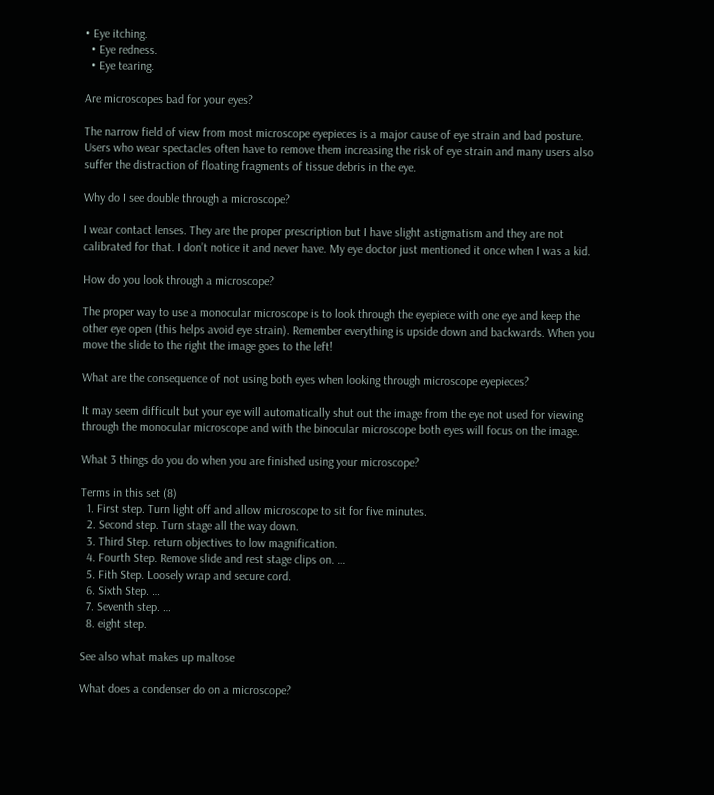• Eye itching.
  • Eye redness.
  • Eye tearing.

Are microscopes bad for your eyes?

The narrow field of view from most microscope eyepieces is a major cause of eye strain and bad posture. Users who wear spectacles often have to remove them increasing the risk of eye strain and many users also suffer the distraction of floating fragments of tissue debris in the eye.

Why do I see double through a microscope?

I wear contact lenses. They are the proper prescription but I have slight astigmatism and they are not calibrated for that. I don’t notice it and never have. My eye doctor just mentioned it once when I was a kid.

How do you look through a microscope?

The proper way to use a monocular microscope is to look through the eyepiece with one eye and keep the other eye open (this helps avoid eye strain). Remember everything is upside down and backwards. When you move the slide to the right the image goes to the left!

What are the consequence of not using both eyes when looking through microscope eyepieces?

It may seem difficult but your eye will automatically shut out the image from the eye not used for viewing through the monocular microscope and with the binocular microscope both eyes will focus on the image.

What 3 things do you do when you are finished using your microscope?

Terms in this set (8)
  1. First step. Turn light off and allow microscope to sit for five minutes.
  2. Second step. Turn stage all the way down.
  3. Third Step. return objectives to low magnification.
  4. Fourth Step. Remove slide and rest stage clips on. …
  5. Fith Step. Loosely wrap and secure cord.
  6. Sixth Step. …
  7. Seventh step. …
  8. eight step.

See also what makes up maltose

What does a condenser do on a microscope?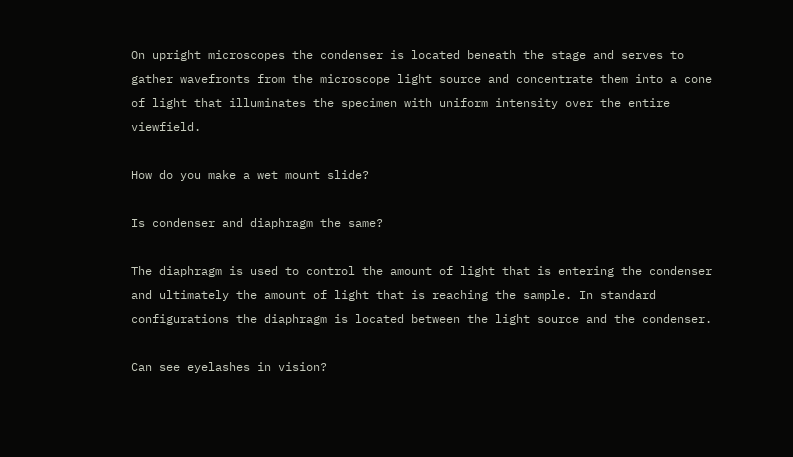On upright microscopes the condenser is located beneath the stage and serves to gather wavefronts from the microscope light source and concentrate them into a cone of light that illuminates the specimen with uniform intensity over the entire viewfield.

How do you make a wet mount slide?

Is condenser and diaphragm the same?

The diaphragm is used to control the amount of light that is entering the condenser and ultimately the amount of light that is reaching the sample. In standard configurations the diaphragm is located between the light source and the condenser.

Can see eyelashes in vision?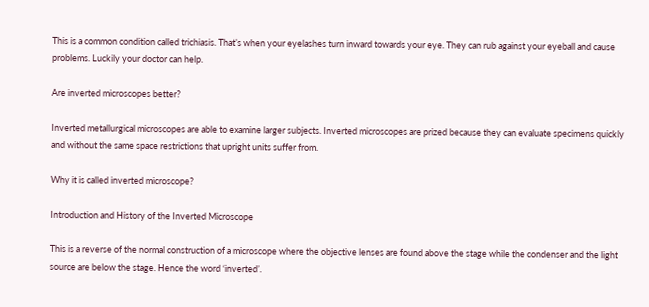This is a common condition called trichiasis. That’s when your eyelashes turn inward towards your eye. They can rub against your eyeball and cause problems. Luckily your doctor can help.

Are inverted microscopes better?

Inverted metallurgical microscopes are able to examine larger subjects. Inverted microscopes are prized because they can evaluate specimens quickly and without the same space restrictions that upright units suffer from.

Why it is called inverted microscope?

Introduction and History of the Inverted Microscope

This is a reverse of the normal construction of a microscope where the objective lenses are found above the stage while the condenser and the light source are below the stage. Hence the word ‘inverted’.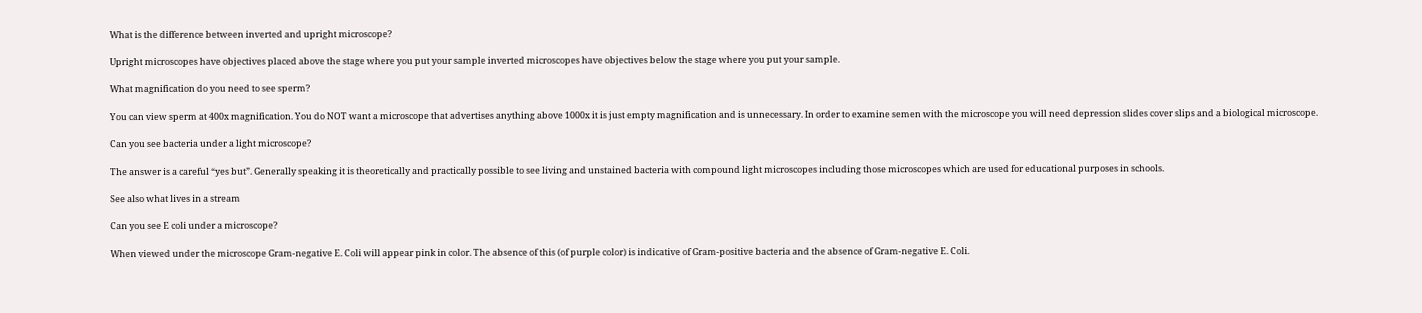What is the difference between inverted and upright microscope?

Upright microscopes have objectives placed above the stage where you put your sample inverted microscopes have objectives below the stage where you put your sample.

What magnification do you need to see sperm?

You can view sperm at 400x magnification. You do NOT want a microscope that advertises anything above 1000x it is just empty magnification and is unnecessary. In order to examine semen with the microscope you will need depression slides cover slips and a biological microscope.

Can you see bacteria under a light microscope?

The answer is a careful “yes but”. Generally speaking it is theoretically and practically possible to see living and unstained bacteria with compound light microscopes including those microscopes which are used for educational purposes in schools.

See also what lives in a stream

Can you see E coli under a microscope?

When viewed under the microscope Gram-negative E. Coli will appear pink in color. The absence of this (of purple color) is indicative of Gram-positive bacteria and the absence of Gram-negative E. Coli.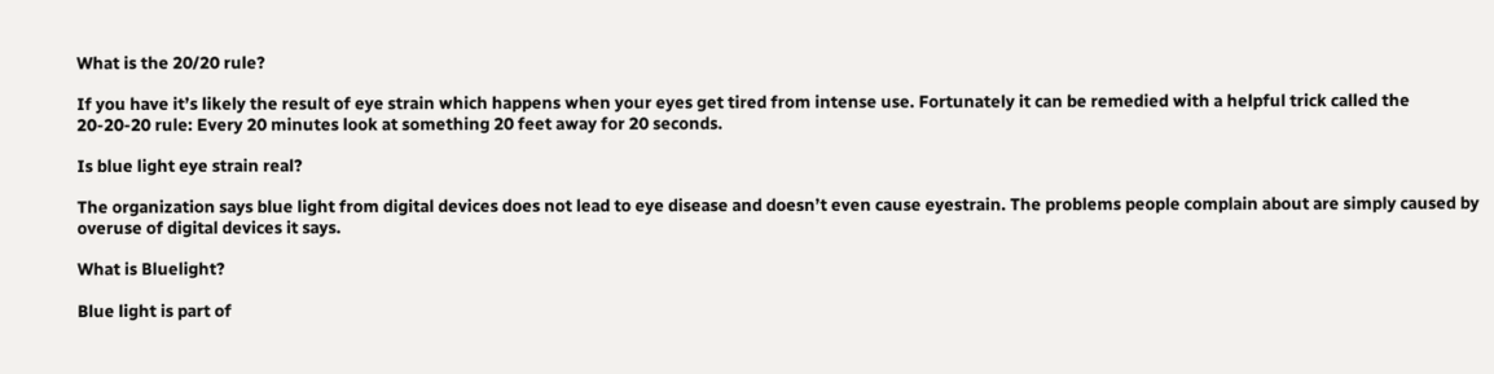What is the 20/20 rule?

If you have it’s likely the result of eye strain which happens when your eyes get tired from intense use. Fortunately it can be remedied with a helpful trick called the 20-20-20 rule: Every 20 minutes look at something 20 feet away for 20 seconds.

Is blue light eye strain real?

The organization says blue light from digital devices does not lead to eye disease and doesn’t even cause eyestrain. The problems people complain about are simply caused by overuse of digital devices it says.

What is Bluelight?

Blue light is part of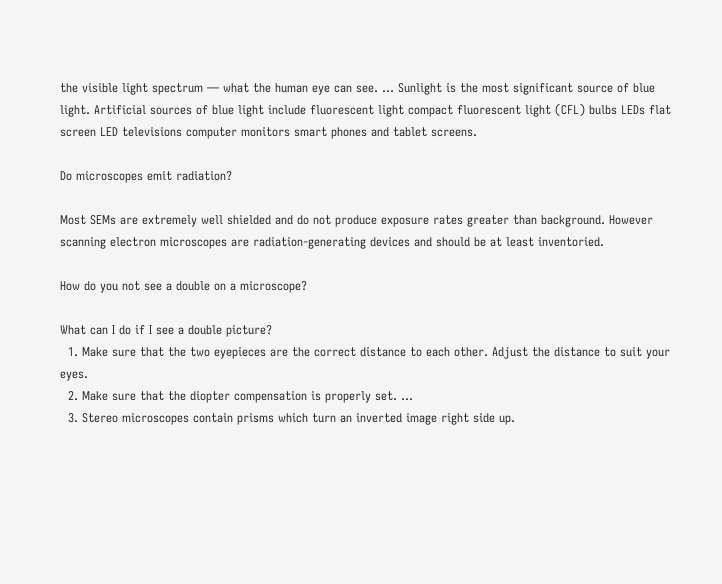the visible light spectrum — what the human eye can see. … Sunlight is the most significant source of blue light. Artificial sources of blue light include fluorescent light compact fluorescent light (CFL) bulbs LEDs flat screen LED televisions computer monitors smart phones and tablet screens.

Do microscopes emit radiation?

Most SEMs are extremely well shielded and do not produce exposure rates greater than background. However scanning electron microscopes are radiation-generating devices and should be at least inventoried.

How do you not see a double on a microscope?

What can I do if I see a double picture?
  1. Make sure that the two eyepieces are the correct distance to each other. Adjust the distance to suit your eyes.
  2. Make sure that the diopter compensation is properly set. …
  3. Stereo microscopes contain prisms which turn an inverted image right side up.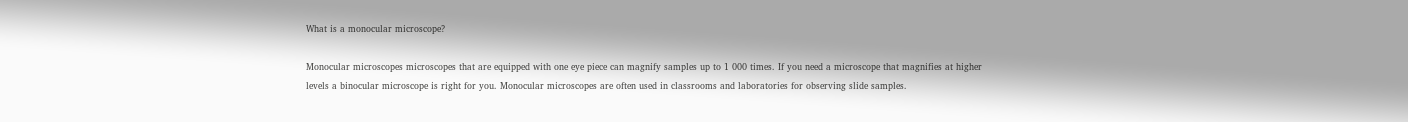What is a monocular microscope?

Monocular microscopes microscopes that are equipped with one eye piece can magnify samples up to 1 000 times. If you need a microscope that magnifies at higher levels a binocular microscope is right for you. Monocular microscopes are often used in classrooms and laboratories for observing slide samples.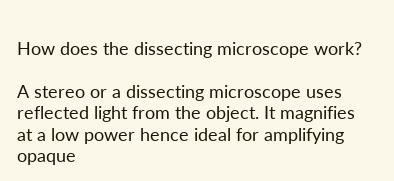How does the dissecting microscope work?

A stereo or a dissecting microscope uses reflected light from the object. It magnifies at a low power hence ideal for amplifying opaque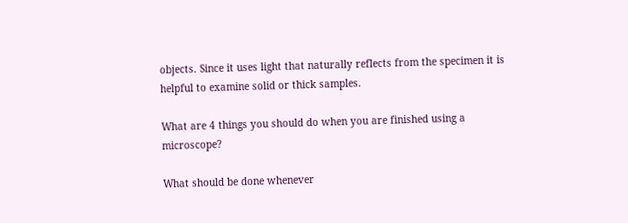objects. Since it uses light that naturally reflects from the specimen it is helpful to examine solid or thick samples.

What are 4 things you should do when you are finished using a microscope?

What should be done whenever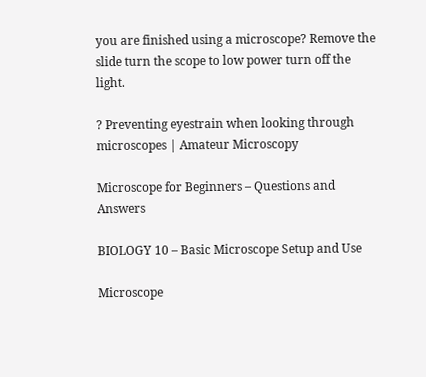you are finished using a microscope? Remove the slide turn the scope to low power turn off the light.

? Preventing eyestrain when looking through microscopes | Amateur Microscopy

Microscope for Beginners – Questions and Answers

BIOLOGY 10 – Basic Microscope Setup and Use

Microscope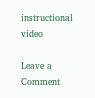instructional video

Leave a Comment